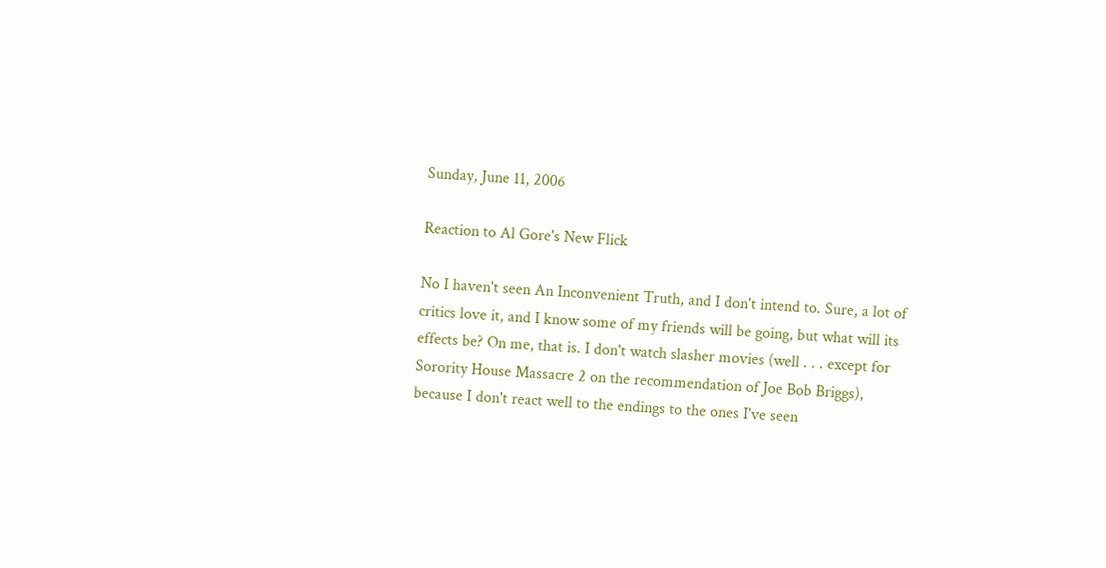Sunday, June 11, 2006

Reaction to Al Gore's New Flick

No I haven't seen An Inconvenient Truth, and I don't intend to. Sure, a lot of critics love it, and I know some of my friends will be going, but what will its effects be? On me, that is. I don't watch slasher movies (well . . . except for Sorority House Massacre 2 on the recommendation of Joe Bob Briggs), because I don't react well to the endings to the ones I've seen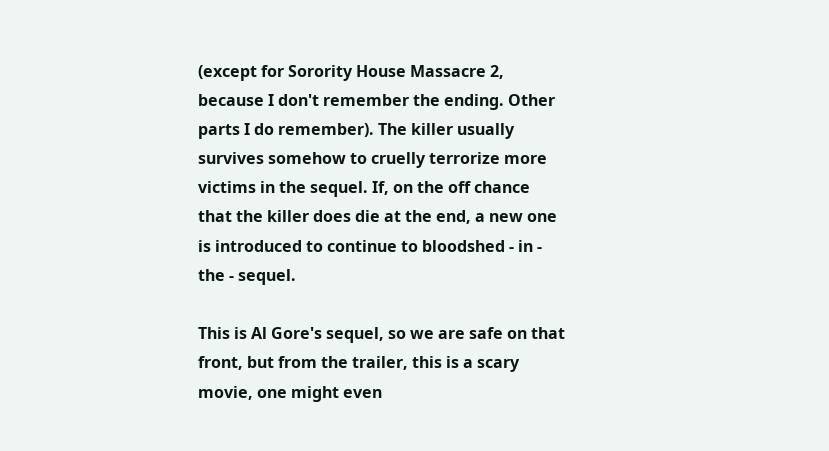(except for Sorority House Massacre 2, because I don't remember the ending. Other parts I do remember). The killer usually survives somehow to cruelly terrorize more victims in the sequel. If, on the off chance that the killer does die at the end, a new one is introduced to continue to bloodshed - in - the - sequel.

This is Al Gore's sequel, so we are safe on that front, but from the trailer, this is a scary movie, one might even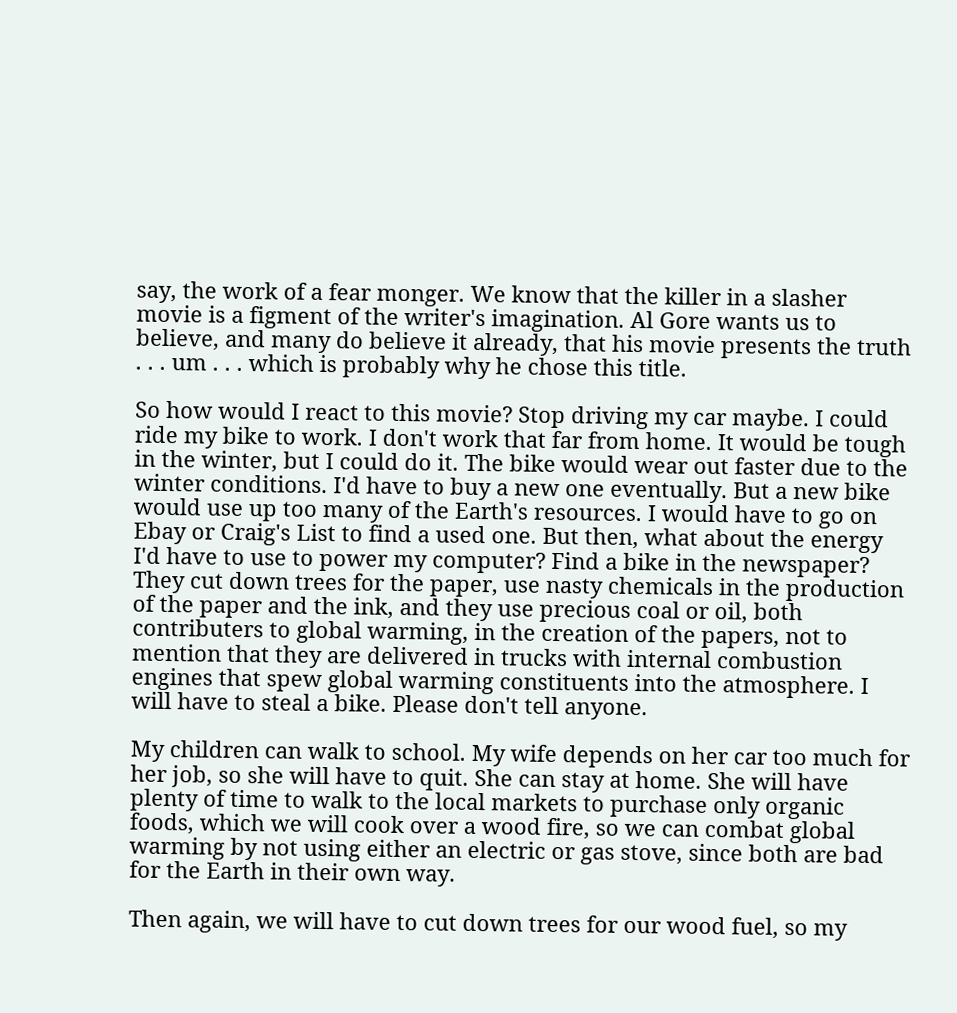say, the work of a fear monger. We know that the killer in a slasher movie is a figment of the writer's imagination. Al Gore wants us to believe, and many do believe it already, that his movie presents the truth . . . um . . . which is probably why he chose this title.

So how would I react to this movie? Stop driving my car maybe. I could ride my bike to work. I don't work that far from home. It would be tough in the winter, but I could do it. The bike would wear out faster due to the winter conditions. I'd have to buy a new one eventually. But a new bike would use up too many of the Earth's resources. I would have to go on Ebay or Craig's List to find a used one. But then, what about the energy I'd have to use to power my computer? Find a bike in the newspaper? They cut down trees for the paper, use nasty chemicals in the production of the paper and the ink, and they use precious coal or oil, both contributers to global warming, in the creation of the papers, not to mention that they are delivered in trucks with internal combustion engines that spew global warming constituents into the atmosphere. I will have to steal a bike. Please don't tell anyone.

My children can walk to school. My wife depends on her car too much for her job, so she will have to quit. She can stay at home. She will have plenty of time to walk to the local markets to purchase only organic foods, which we will cook over a wood fire, so we can combat global warming by not using either an electric or gas stove, since both are bad for the Earth in their own way.

Then again, we will have to cut down trees for our wood fuel, so my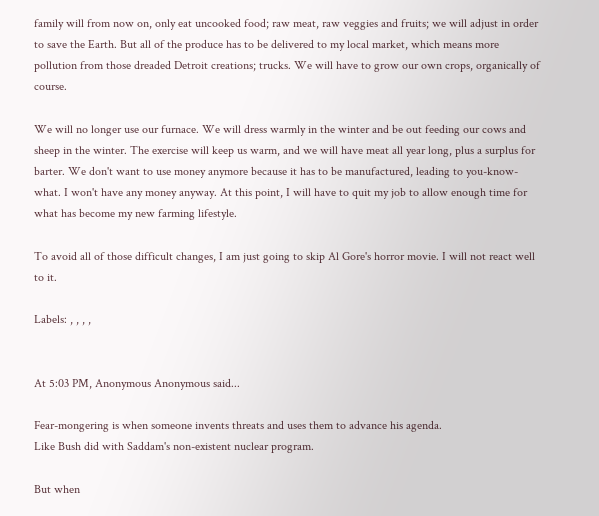family will from now on, only eat uncooked food; raw meat, raw veggies and fruits; we will adjust in order to save the Earth. But all of the produce has to be delivered to my local market, which means more pollution from those dreaded Detroit creations; trucks. We will have to grow our own crops, organically of course.

We will no longer use our furnace. We will dress warmly in the winter and be out feeding our cows and sheep in the winter. The exercise will keep us warm, and we will have meat all year long, plus a surplus for barter. We don't want to use money anymore because it has to be manufactured, leading to you-know-what. I won't have any money anyway. At this point, I will have to quit my job to allow enough time for what has become my new farming lifestyle.

To avoid all of those difficult changes, I am just going to skip Al Gore's horror movie. I will not react well to it.

Labels: , , , ,


At 5:03 PM, Anonymous Anonymous said...

Fear-mongering is when someone invents threats and uses them to advance his agenda.
Like Bush did with Saddam's non-existent nuclear program.

But when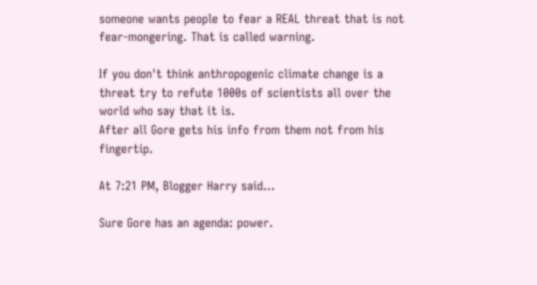someone wants people to fear a REAL threat that is not fear-mongering. That is called warning.

If you don't think anthropogenic climate change is a threat try to refute 1000s of scientists all over the world who say that it is.
After all Gore gets his info from them not from his fingertip.

At 7:21 PM, Blogger Harry said...

Sure Gore has an agenda: power.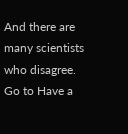And there are many scientists who disagree. Go to Have a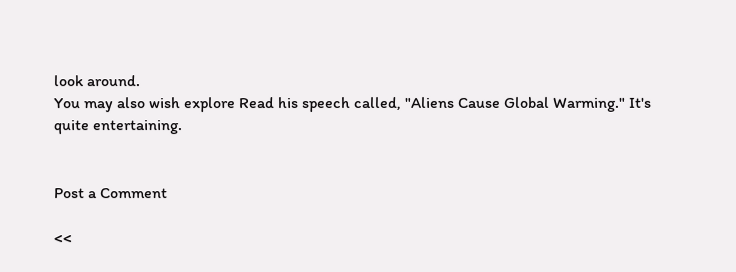look around.
You may also wish explore Read his speech called, "Aliens Cause Global Warming." It's quite entertaining.


Post a Comment

<<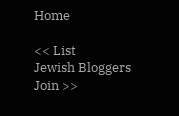Home

<< List
Jewish Bloggers
Join >>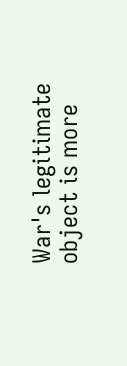War's legitimate object is more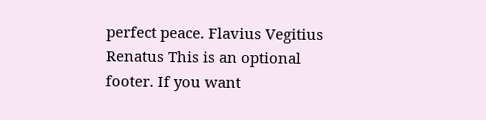perfect peace. Flavius Vegitius Renatus This is an optional footer. If you want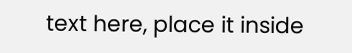text here, place it inside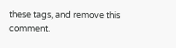these tags, and remove this comment.